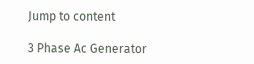Jump to content

3 Phase Ac Generator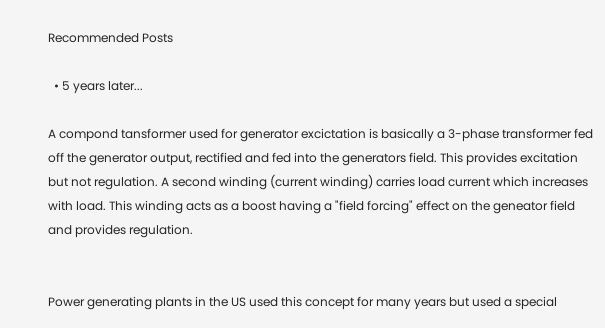Recommended Posts

  • 5 years later...

A compond tansformer used for generator excictation is basically a 3-phase transformer fed off the generator output, rectified and fed into the generators field. This provides excitation but not regulation. A second winding (current winding) carries load current which increases with load. This winding acts as a boost having a "field forcing" effect on the geneator field and provides regulation.


Power generating plants in the US used this concept for many years but used a special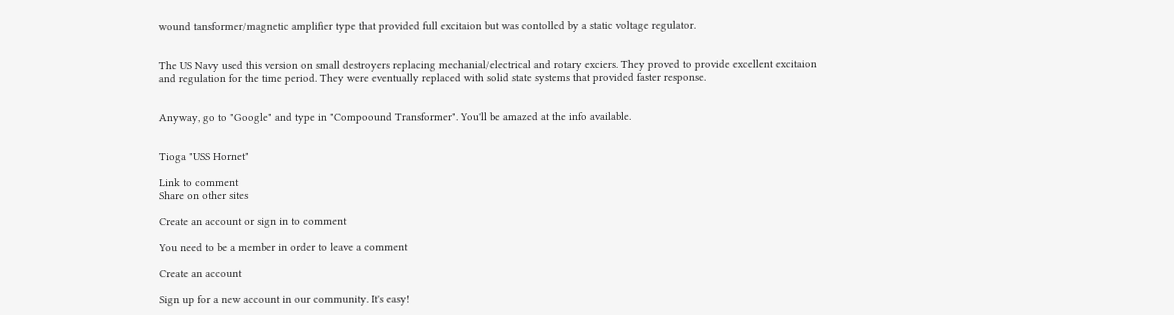wound tansformer/magnetic amplifier type that provided full excitaion but was contolled by a static voltage regulator.


The US Navy used this version on small destroyers replacing mechanial/electrical and rotary exciers. They proved to provide excellent excitaion and regulation for the time period. They were eventually replaced with solid state systems that provided faster response.


Anyway, go to "Google" and type in "Compoound Transformer". You'll be amazed at the info available.


Tioga "USS Hornet"

Link to comment
Share on other sites

Create an account or sign in to comment

You need to be a member in order to leave a comment

Create an account

Sign up for a new account in our community. It's easy!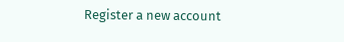Register a new account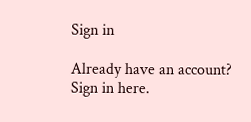Sign in

Already have an account? Sign in here.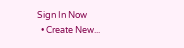Sign In Now
  • Create New...